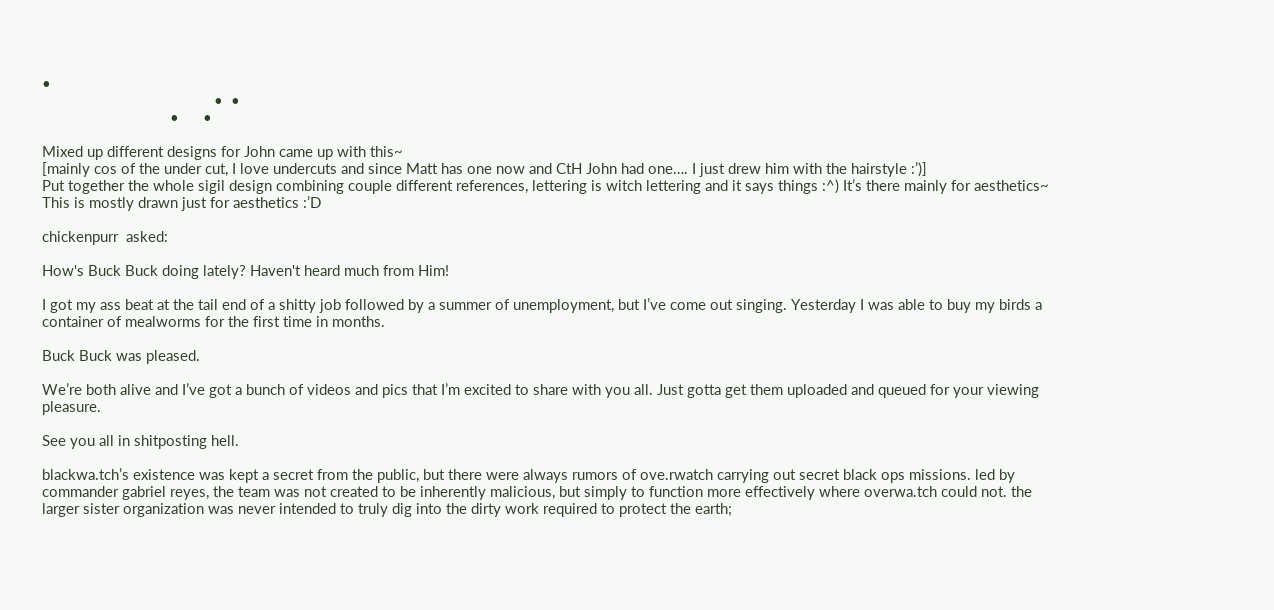•
                                           •  •
                                •      •

Mixed up different designs for John came up with this~
[mainly cos of the under cut, I love undercuts and since Matt has one now and CtH John had one…. I just drew him with the hairstyle :’)]
Put together the whole sigil design combining couple different references, lettering is witch lettering and it says things :^) It’s there mainly for aesthetics~
This is mostly drawn just for aesthetics :’D

chickenpurr  asked:

How's Buck Buck doing lately? Haven't heard much from Him!

I got my ass beat at the tail end of a shitty job followed by a summer of unemployment, but I’ve come out singing. Yesterday I was able to buy my birds a container of mealworms for the first time in months.

Buck Buck was pleased.

We’re both alive and I’ve got a bunch of videos and pics that I’m excited to share with you all. Just gotta get them uploaded and queued for your viewing pleasure.

See you all in shitposting hell.

blackwa.tch’s existence was kept a secret from the public, but there were always rumors of ove.rwatch carrying out secret black ops missions. led by commander gabriel reyes, the team was not created to be inherently malicious, but simply to function more effectively where overwa.tch could not. the larger sister organization was never intended to truly dig into the dirty work required to protect the earth;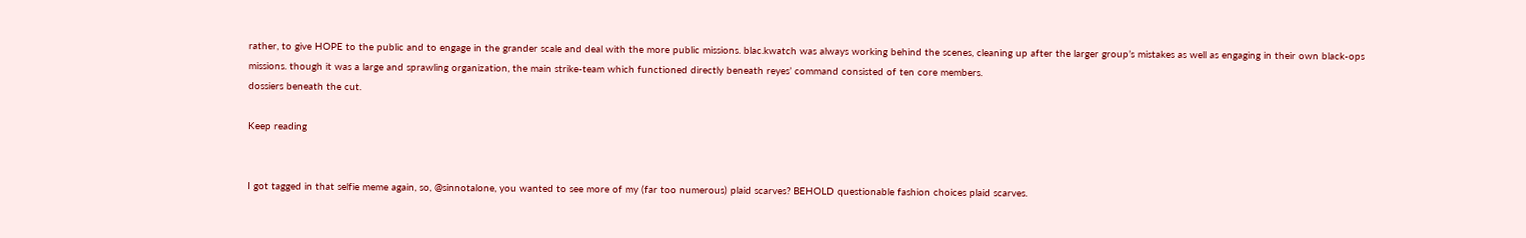rather, to give HOPE to the public and to engage in the grander scale and deal with the more public missions. blac.kwatch was always working behind the scenes, cleaning up after the larger group’s mistakes as well as engaging in their own black-ops missions. though it was a large and sprawling organization, the main strike-team which functioned directly beneath reyes’ command consisted of ten core members.
dossiers beneath the cut.

Keep reading


I got tagged in that selfie meme again, so, @sinnotalone, you wanted to see more of my (far too numerous) plaid scarves? BEHOLD questionable fashion choices plaid scarves.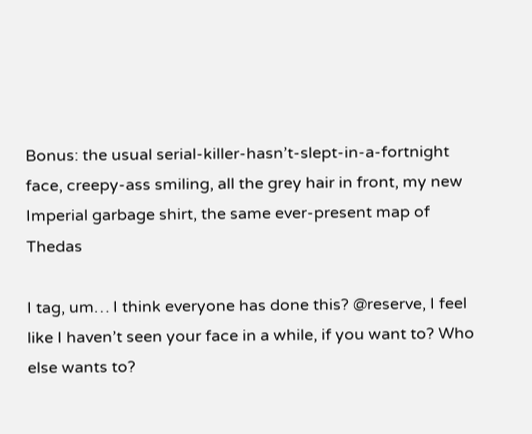Bonus: the usual serial-killer-hasn’t-slept-in-a-fortnight face, creepy-ass smiling, all the grey hair in front, my new Imperial garbage shirt, the same ever-present map of Thedas

I tag, um… I think everyone has done this? @reserve, I feel like I haven’t seen your face in a while, if you want to? Who else wants to?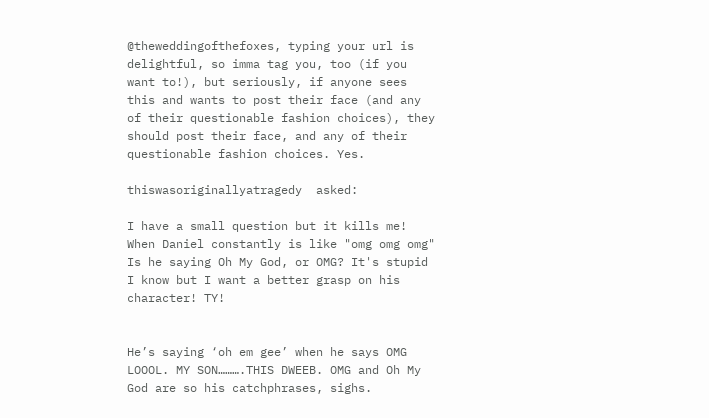@theweddingofthefoxes, typing your url is delightful, so imma tag you, too (if you want to!), but seriously, if anyone sees this and wants to post their face (and any of their questionable fashion choices), they should post their face, and any of their questionable fashion choices. Yes.

thiswasoriginallyatragedy  asked:

I have a small question but it kills me! When Daniel constantly is like "omg omg omg" Is he saying Oh My God, or OMG? It's stupid I know but I want a better grasp on his character! TY!


He’s saying ‘oh em gee’ when he says OMG LOOOL. MY SON……….THIS DWEEB. OMG and Oh My God are so his catchphrases, sighs.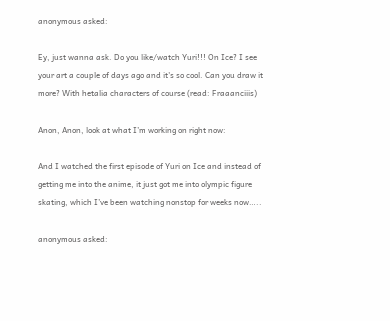anonymous asked:

Ey, just wanna ask. Do you like/watch Yuri!!! On Ice? I see your art a couple of days ago and it's so cool. Can you draw it more? With hetalia characters of course (read: Fraaanciiis)

Anon, Anon, look at what I’m working on right now:

And I watched the first episode of Yuri on Ice and instead of getting me into the anime, it just got me into olympic figure skating, which I’ve been watching nonstop for weeks now…..

anonymous asked: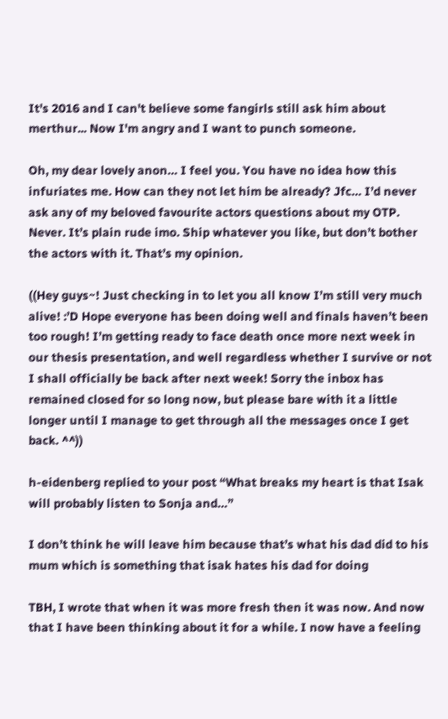It's 2016 and I can't believe some fangirls still ask him about merthur... Now I'm angry and I want to punch someone.

Oh, my dear lovely anon… I feel you. You have no idea how this infuriates me. How can they not let him be already? Jfc… I’d never ask any of my beloved favourite actors questions about my OTP. Never. It’s plain rude imo. Ship whatever you like, but don’t bother the actors with it. That’s my opinion.

((Hey guys~! Just checking in to let you all know I’m still very much alive! :’D Hope everyone has been doing well and finals haven’t been too rough! I’m getting ready to face death once more next week in our thesis presentation, and well regardless whether I survive or not I shall officially be back after next week! Sorry the inbox has remained closed for so long now, but please bare with it a little longer until I manage to get through all the messages once I get back. ^^))

h-eidenberg replied to your post “What breaks my heart is that Isak will probably listen to Sonja and…”

I don’t think he will leave him because that’s what his dad did to his mum which is something that isak hates his dad for doing

TBH, I wrote that when it was more fresh then it was now. And now that I have been thinking about it for a while. I now have a feeling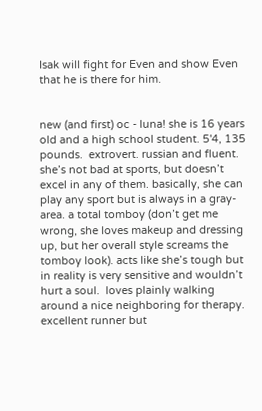Isak will fight for Even and show Even that he is there for him.


new (and first) oc - luna! she is 16 years old and a high school student. 5'4, 135 pounds.  extrovert. russian and fluent. she’s not bad at sports, but doesn’t excel in any of them. basically, she can play any sport but is always in a gray-area. a total tomboy (don’t get me wrong, she loves makeup and dressing up, but her overall style screams the tomboy look). acts like she’s tough but in reality is very sensitive and wouldn’t hurt a soul.  loves plainly walking around a nice neighboring for therapy. excellent runner but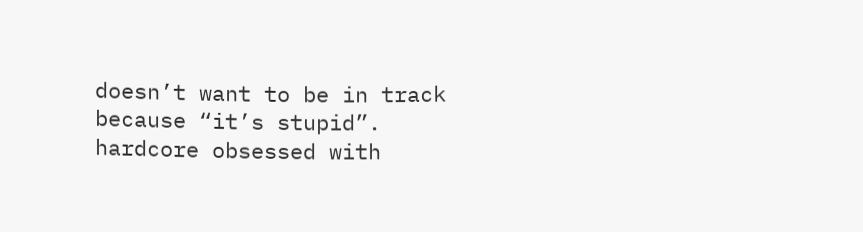doesn’t want to be in track because “it’s stupid”.  hardcore obsessed with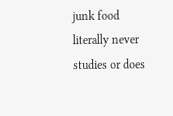junk food literally never studies or does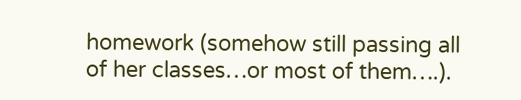homework (somehow still passing all of her classes…or most of them….).